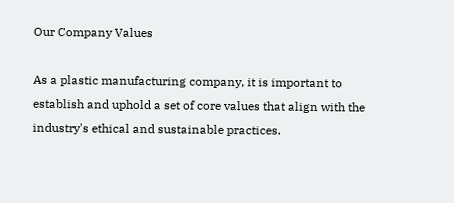Our Company Values

As a plastic manufacturing company, it is important to establish and uphold a set of core values that align with the industry's ethical and sustainable practices.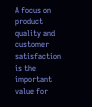A focus on product quality and customer satisfaction is the important value for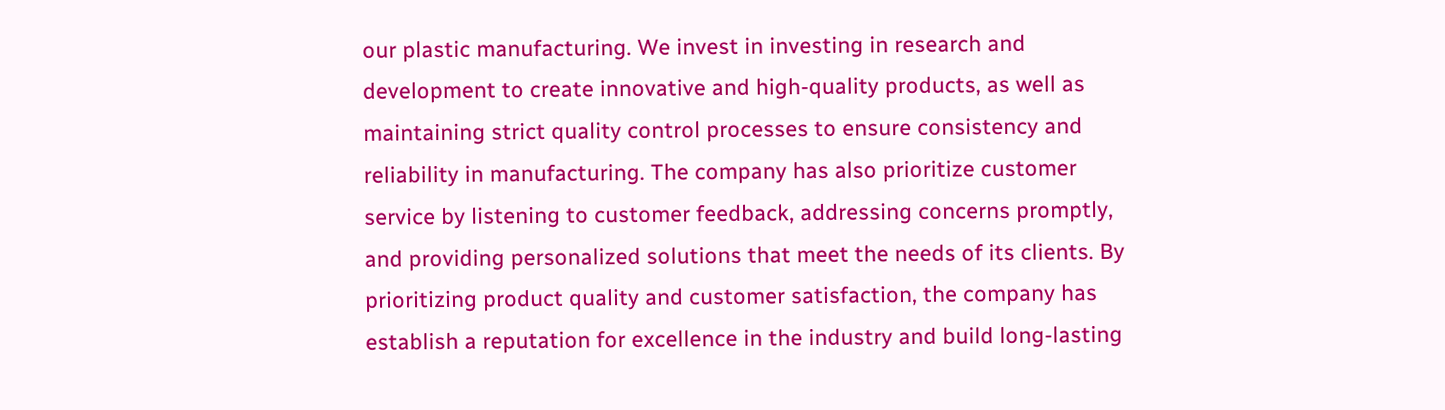our plastic manufacturing. We invest in investing in research and development to create innovative and high-quality products, as well as maintaining strict quality control processes to ensure consistency and reliability in manufacturing. The company has also prioritize customer service by listening to customer feedback, addressing concerns promptly, and providing personalized solutions that meet the needs of its clients. By prioritizing product quality and customer satisfaction, the company has establish a reputation for excellence in the industry and build long-lasting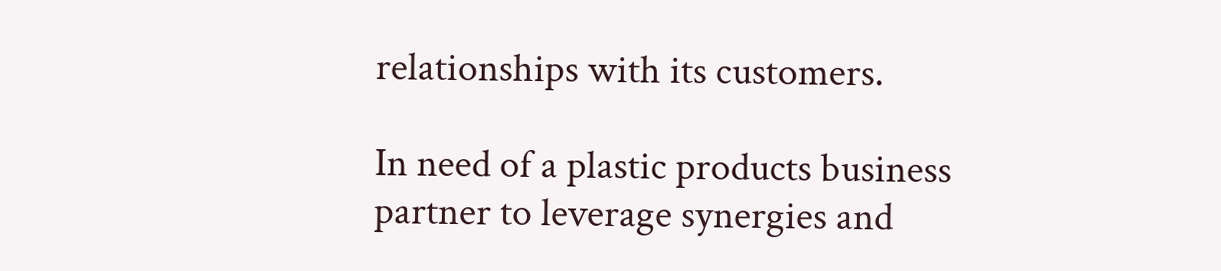relationships with its customers.

In need of a plastic products business partner to leverage synergies and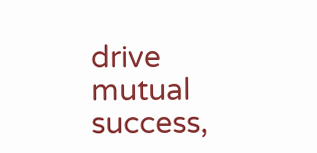drive mutual success,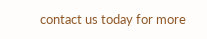contact us today for more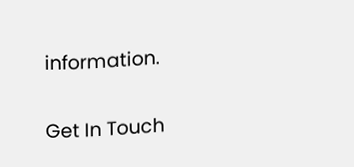information.

Get In Touch